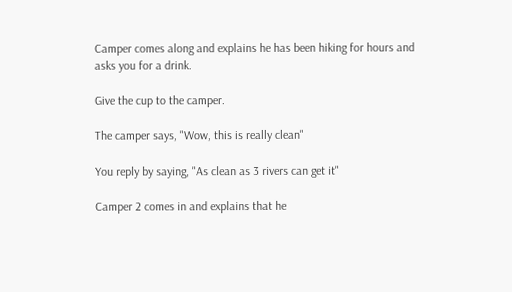Camper comes along and explains he has been hiking for hours and asks you for a drink.

Give the cup to the camper.

The camper says, "Wow, this is really clean"

You reply by saying, "As clean as 3 rivers can get it"

Camper 2 comes in and explains that he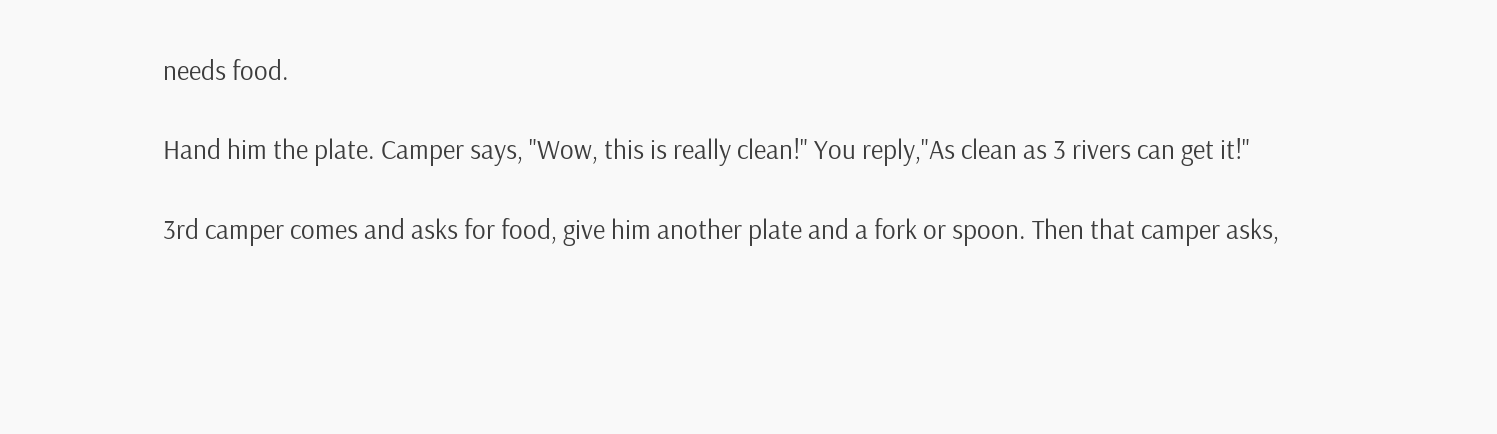needs food.

Hand him the plate. Camper says, "Wow, this is really clean!" You reply,"As clean as 3 rivers can get it!"

3rd camper comes and asks for food, give him another plate and a fork or spoon. Then that camper asks,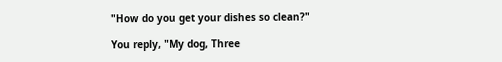"How do you get your dishes so clean?"

You reply, "My dog, Three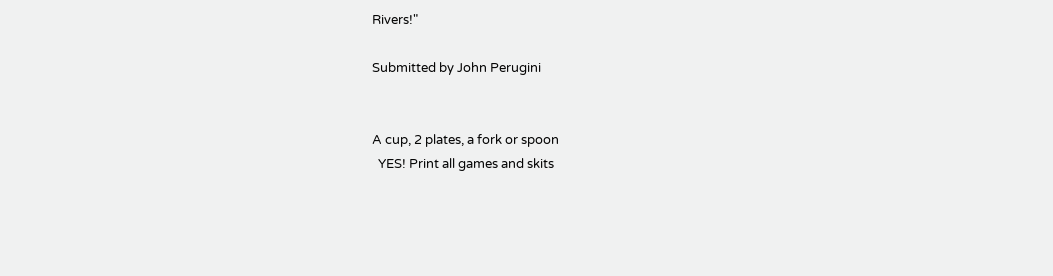Rivers!"

Submitted by John Perugini


A cup, 2 plates, a fork or spoon
  YES! Print all games and skits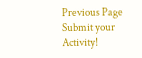Previous Page
Submit your Activity!